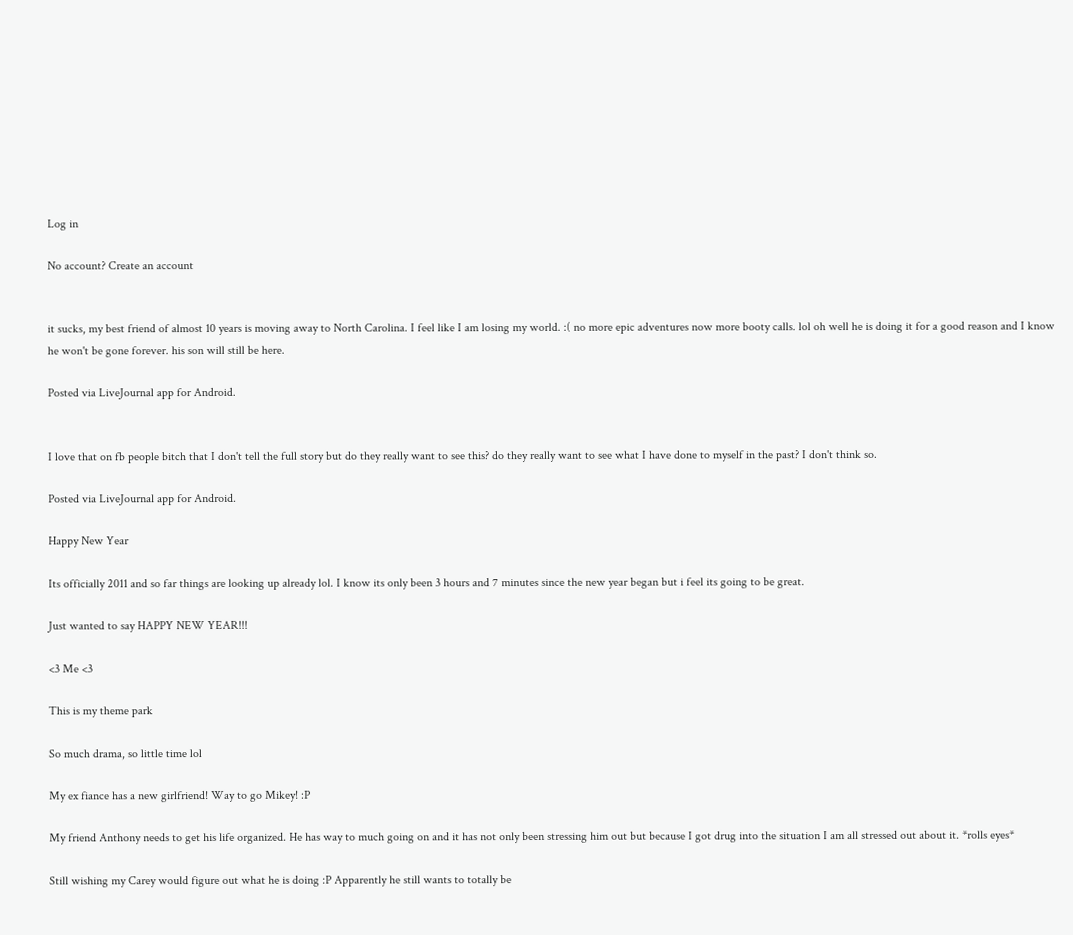Log in

No account? Create an account


it sucks, my best friend of almost 10 years is moving away to North Carolina. I feel like I am losing my world. :( no more epic adventures now more booty calls. lol oh well he is doing it for a good reason and I know he won't be gone forever. his son will still be here.

Posted via LiveJournal app for Android.


I love that on fb people bitch that I don't tell the full story but do they really want to see this? do they really want to see what I have done to myself in the past? I don't think so.

Posted via LiveJournal app for Android.

Happy New Year

Its officially 2011 and so far things are looking up already lol. I know its only been 3 hours and 7 minutes since the new year began but i feel its going to be great.

Just wanted to say HAPPY NEW YEAR!!!

<3 Me <3

This is my theme park

So much drama, so little time lol

My ex fiance has a new girlfriend! Way to go Mikey! :P

My friend Anthony needs to get his life organized. He has way to much going on and it has not only been stressing him out but because I got drug into the situation I am all stressed out about it. *rolls eyes*

Still wishing my Carey would figure out what he is doing :P Apparently he still wants to totally be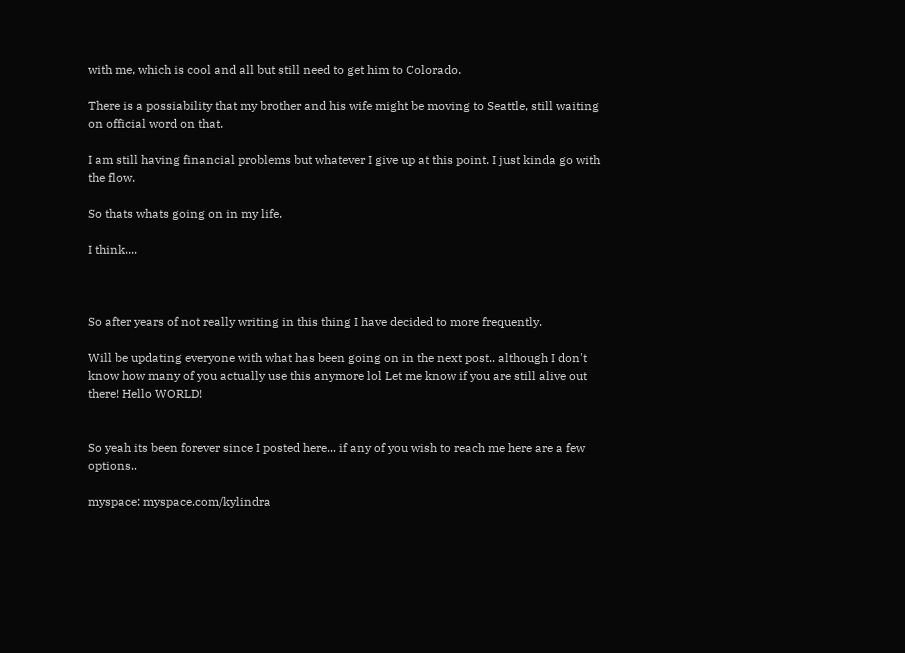with me, which is cool and all but still need to get him to Colorado.

There is a possiability that my brother and his wife might be moving to Seattle, still waiting on official word on that.

I am still having financial problems but whatever I give up at this point. I just kinda go with the flow.

So thats whats going on in my life.

I think....



So after years of not really writing in this thing I have decided to more frequently.

Will be updating everyone with what has been going on in the next post.. although I don't know how many of you actually use this anymore lol Let me know if you are still alive out there! Hello WORLD!


So yeah its been forever since I posted here... if any of you wish to reach me here are a few options..

myspace: myspace.com/kylindra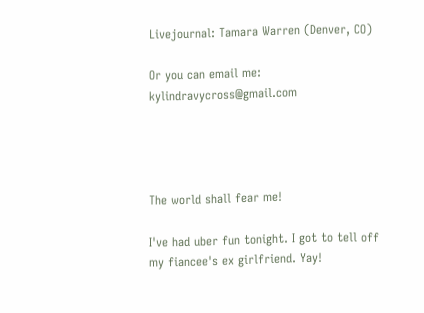Livejournal: Tamara Warren (Denver, CO)

Or you can email me: kylindravycross@gmail.com




The world shall fear me!

I've had uber fun tonight. I got to tell off my fiancee's ex girlfriend. Yay!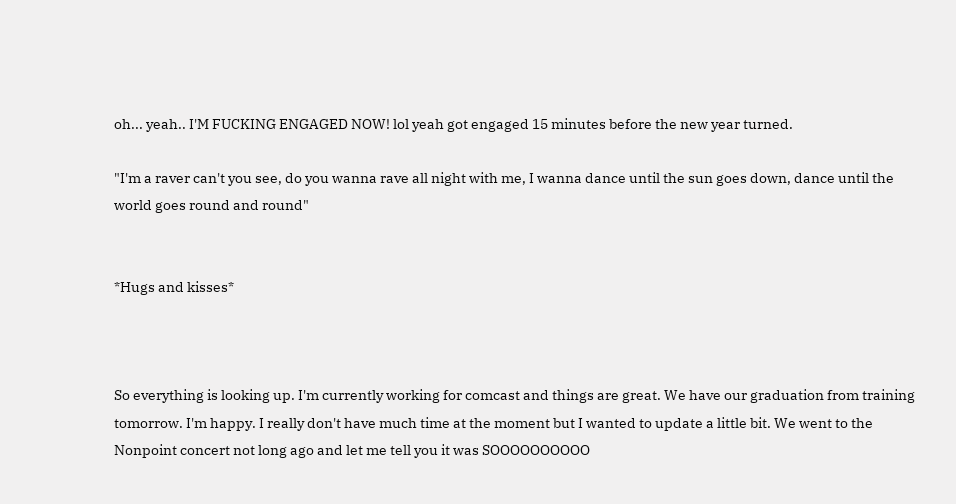oh... yeah.. I'M FUCKING ENGAGED NOW! lol yeah got engaged 15 minutes before the new year turned.

"I'm a raver can't you see, do you wanna rave all night with me, I wanna dance until the sun goes down, dance until the world goes round and round"


*Hugs and kisses*



So everything is looking up. I'm currently working for comcast and things are great. We have our graduation from training tomorrow. I'm happy. I really don't have much time at the moment but I wanted to update a little bit. We went to the Nonpoint concert not long ago and let me tell you it was SOOOOOOOOOO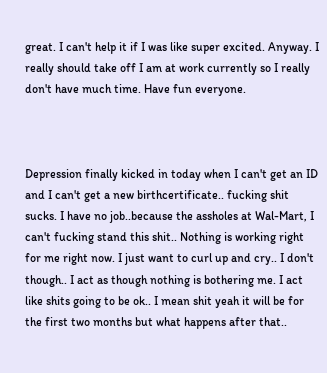great. I can't help it if I was like super excited. Anyway. I really should take off I am at work currently so I really don't have much time. Have fun everyone.



Depression finally kicked in today when I can't get an ID and I can't get a new birthcertificate.. fucking shit sucks. I have no job..because the assholes at Wal-Mart, I can't fucking stand this shit.. Nothing is working right for me right now. I just want to curl up and cry.. I don't though.. I act as though nothing is bothering me. I act like shits going to be ok.. I mean shit yeah it will be for the first two months but what happens after that..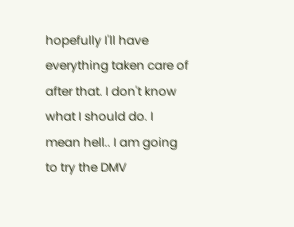hopefully I'll have everything taken care of after that. I don't know what I should do. I mean hell.. I am going to try the DMV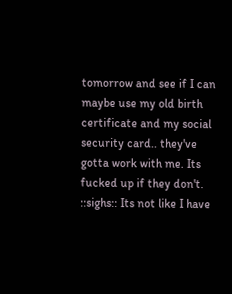tomorrow and see if I can maybe use my old birth certificate and my social security card.. they've gotta work with me. Its fucked up if they don't. ::sighs:: Its not like I have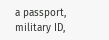a passport, military ID,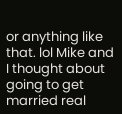or anything like that. lol Mike and I thought about going to get married real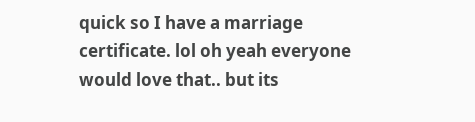quick so I have a marriage certificate. lol oh yeah everyone would love that.. but its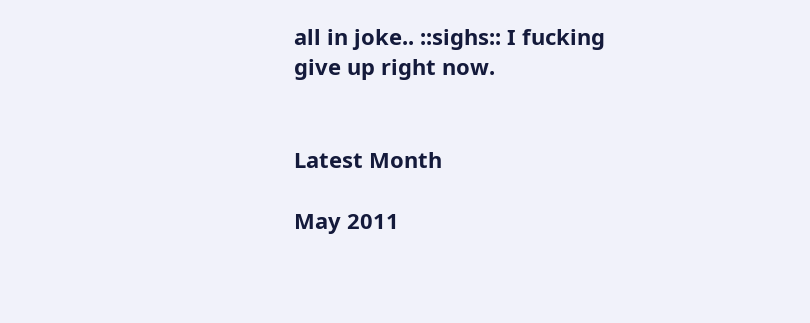all in joke.. ::sighs:: I fucking give up right now.


Latest Month

May 2011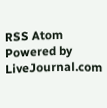RSS Atom
Powered by LiveJournal.com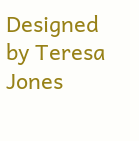Designed by Teresa Jones